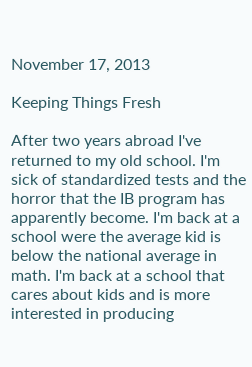November 17, 2013

Keeping Things Fresh

After two years abroad I've returned to my old school. I'm sick of standardized tests and the horror that the IB program has apparently become. I'm back at a school were the average kid is below the national average in math. I'm back at a school that cares about kids and is more interested in producing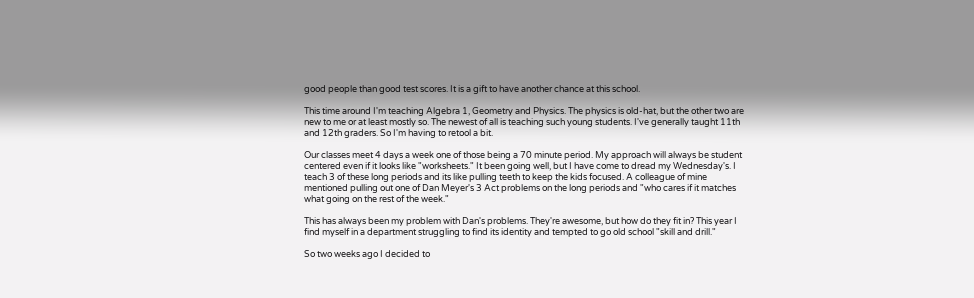good people than good test scores. It is a gift to have another chance at this school.

This time around I'm teaching Algebra 1, Geometry and Physics. The physics is old-hat, but the other two are new to me or at least mostly so. The newest of all is teaching such young students. I've generally taught 11th and 12th graders. So I'm having to retool a bit.

Our classes meet 4 days a week one of those being a 70 minute period. My approach will always be student centered even if it looks like "worksheets." It been going well, but I have come to dread my Wednesday's. I teach 3 of these long periods and its like pulling teeth to keep the kids focused. A colleague of mine mentioned pulling out one of Dan Meyer's 3 Act problems on the long periods and "who cares if it matches what going on the rest of the week."

This has always been my problem with Dan's problems. They're awesome, but how do they fit in? This year I find myself in a department struggling to find its identity and tempted to go old school "skill and drill."

So two weeks ago I decided to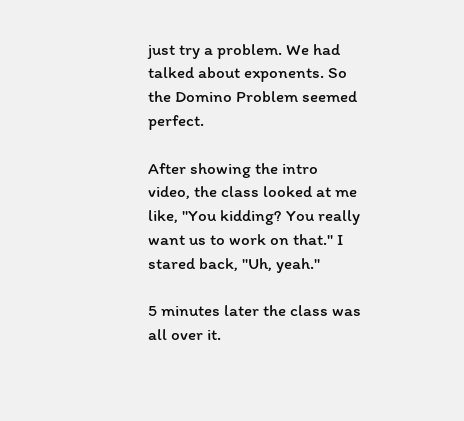just try a problem. We had talked about exponents. So the Domino Problem seemed perfect.

After showing the intro video, the class looked at me like, "You kidding? You really want us to work on that." I stared back, "Uh, yeah."

5 minutes later the class was all over it.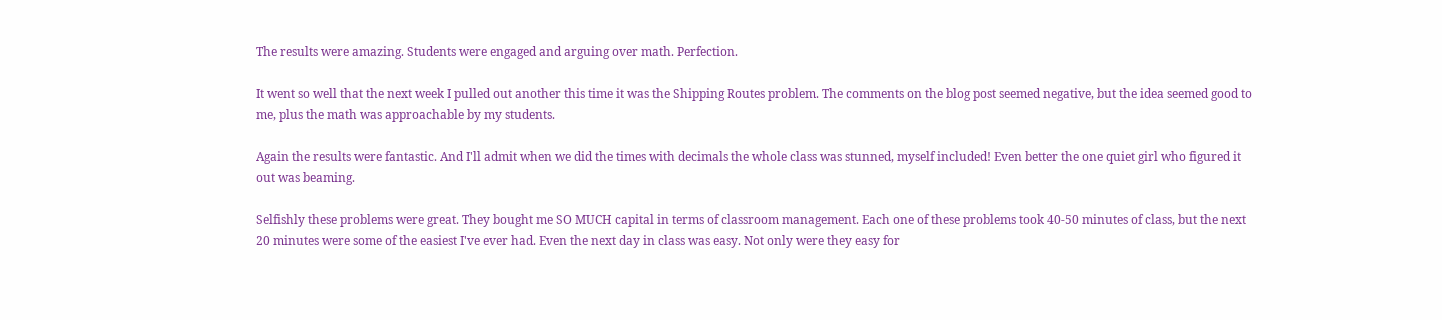The results were amazing. Students were engaged and arguing over math. Perfection.

It went so well that the next week I pulled out another this time it was the Shipping Routes problem. The comments on the blog post seemed negative, but the idea seemed good to me, plus the math was approachable by my students.

Again the results were fantastic. And I'll admit when we did the times with decimals the whole class was stunned, myself included! Even better the one quiet girl who figured it out was beaming.

Selfishly these problems were great. They bought me SO MUCH capital in terms of classroom management. Each one of these problems took 40-50 minutes of class, but the next 20 minutes were some of the easiest I've ever had. Even the next day in class was easy. Not only were they easy for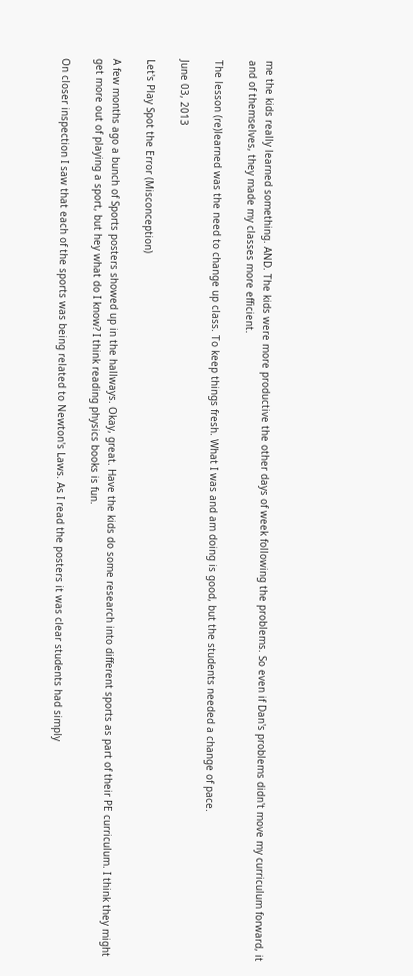me the kids really learned something. AND. The kids were more productive the other days of week following the problems. So even if Dan's problems didn't move my curriculum forward, it and of themselves, they made my classes more efficient.

The lesson (re)learned was the need to change up class. To keep things fresh. What I was and am doing is good, but the students needed a change of pace.

June 03, 2013

Let's Play Spot the Error (Misconception)

A few months ago a bunch of Sports posters showed up in the hallways. Okay, great. Have the kids do some research into different sports as part of their PE curriculum. I think they might get more out of playing a sport, but hey what do I know? I think reading physics books is fun.

On closer inspection I saw that each of the sports was being related to Newton's Laws. As I read the posters it was clear students had simply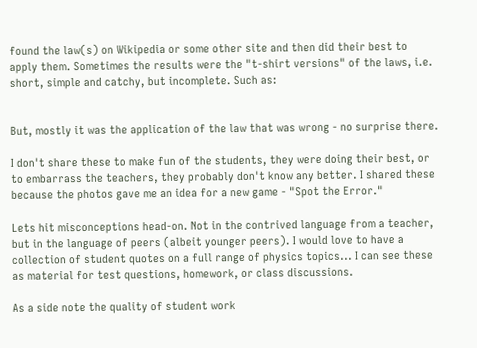found the law(s) on Wikipedia or some other site and then did their best to apply them. Sometimes the results were the "t-shirt versions" of the laws, i.e. short, simple and catchy, but incomplete. Such as:


But, mostly it was the application of the law that was wrong - no surprise there.

I don't share these to make fun of the students, they were doing their best, or to embarrass the teachers, they probably don't know any better. I shared these because the photos gave me an idea for a new game - "Spot the Error."

Lets hit misconceptions head-on. Not in the contrived language from a teacher, but in the language of peers (albeit younger peers). I would love to have a collection of student quotes on a full range of physics topics... I can see these as material for test questions, homework, or class discussions.

As a side note the quality of student work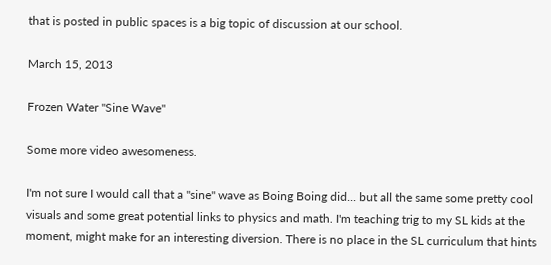that is posted in public spaces is a big topic of discussion at our school.

March 15, 2013

Frozen Water "Sine Wave"

Some more video awesomeness.

I'm not sure I would call that a "sine" wave as Boing Boing did... but all the same some pretty cool visuals and some great potential links to physics and math. I'm teaching trig to my SL kids at the moment, might make for an interesting diversion. There is no place in the SL curriculum that hints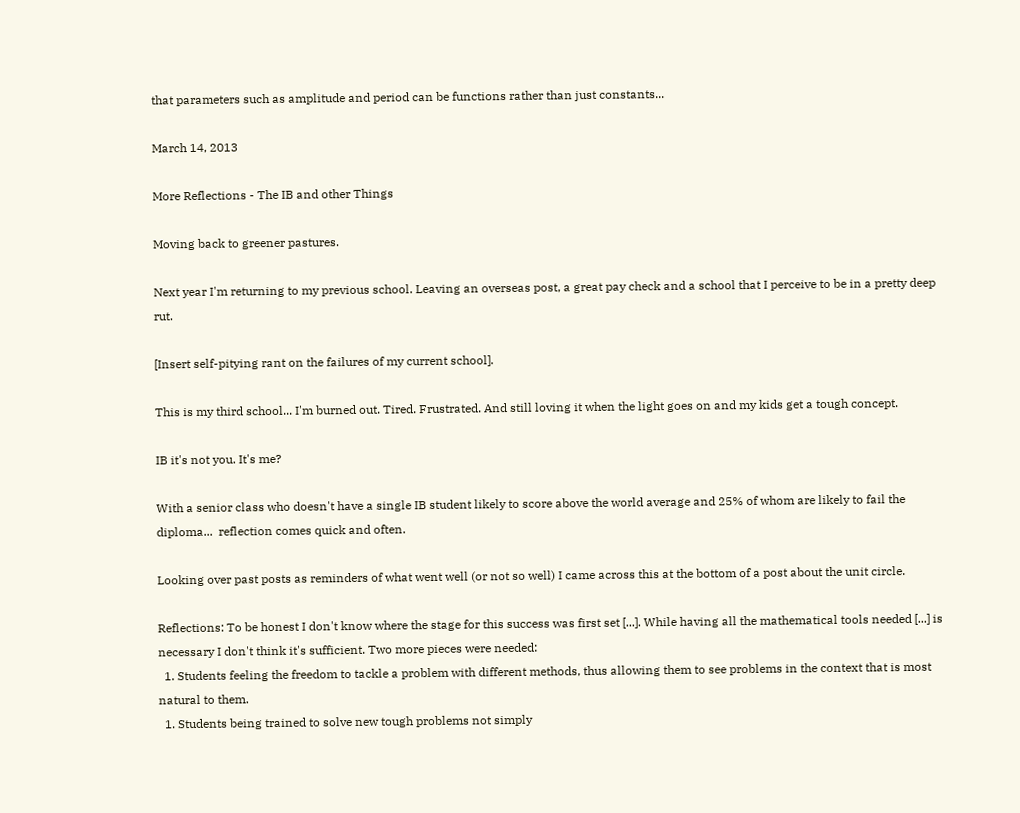that parameters such as amplitude and period can be functions rather than just constants...

March 14, 2013

More Reflections - The IB and other Things

Moving back to greener pastures.

Next year I'm returning to my previous school. Leaving an overseas post, a great pay check and a school that I perceive to be in a pretty deep rut.

[Insert self-pitying rant on the failures of my current school].

This is my third school... I'm burned out. Tired. Frustrated. And still loving it when the light goes on and my kids get a tough concept.

IB it's not you. It's me?

With a senior class who doesn't have a single IB student likely to score above the world average and 25% of whom are likely to fail the diploma...  reflection comes quick and often.

Looking over past posts as reminders of what went well (or not so well) I came across this at the bottom of a post about the unit circle.

Reflections: To be honest I don't know where the stage for this success was first set [...]. While having all the mathematical tools needed [...] is necessary I don't think it's sufficient. Two more pieces were needed:
  1. Students feeling the freedom to tackle a problem with different methods, thus allowing them to see problems in the context that is most natural to them.
  1. Students being trained to solve new tough problems not simply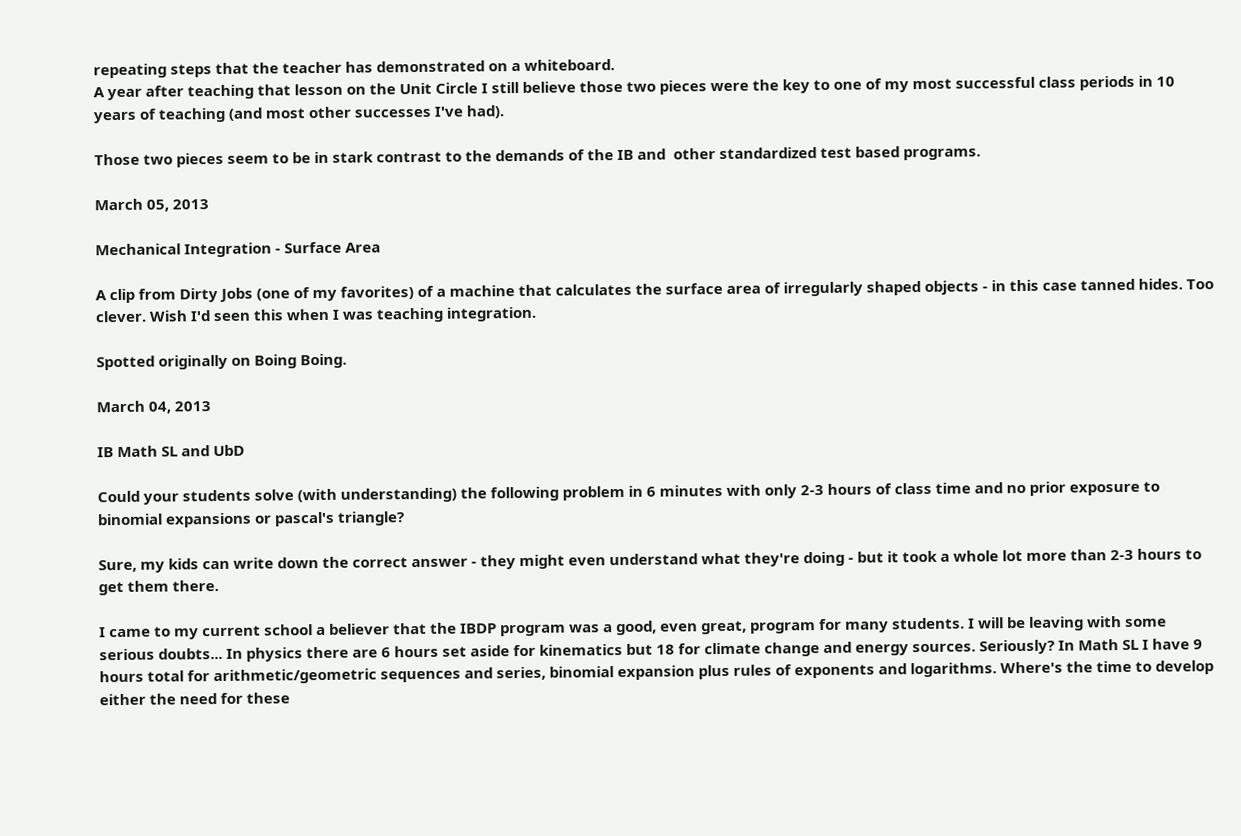repeating steps that the teacher has demonstrated on a whiteboard.
A year after teaching that lesson on the Unit Circle I still believe those two pieces were the key to one of my most successful class periods in 10 years of teaching (and most other successes I've had).

Those two pieces seem to be in stark contrast to the demands of the IB and  other standardized test based programs.

March 05, 2013

Mechanical Integration - Surface Area

A clip from Dirty Jobs (one of my favorites) of a machine that calculates the surface area of irregularly shaped objects - in this case tanned hides. Too clever. Wish I'd seen this when I was teaching integration.

Spotted originally on Boing Boing.

March 04, 2013

IB Math SL and UbD

Could your students solve (with understanding) the following problem in 6 minutes with only 2-3 hours of class time and no prior exposure to binomial expansions or pascal's triangle?

Sure, my kids can write down the correct answer - they might even understand what they're doing - but it took a whole lot more than 2-3 hours to get them there.

I came to my current school a believer that the IBDP program was a good, even great, program for many students. I will be leaving with some serious doubts... In physics there are 6 hours set aside for kinematics but 18 for climate change and energy sources. Seriously? In Math SL I have 9 hours total for arithmetic/geometric sequences and series, binomial expansion plus rules of exponents and logarithms. Where's the time to develop either the need for these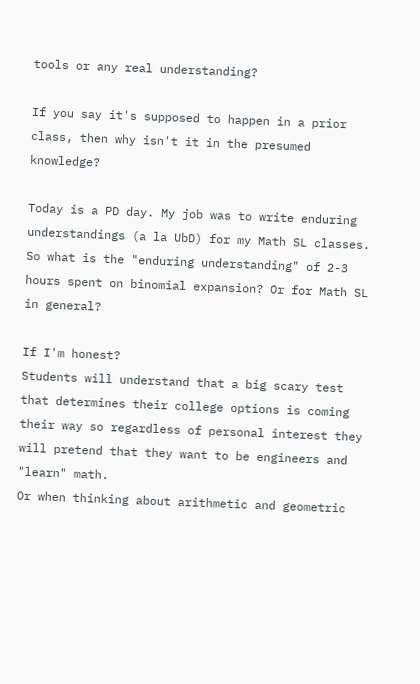tools or any real understanding?

If you say it's supposed to happen in a prior class, then why isn't it in the presumed knowledge?

Today is a PD day. My job was to write enduring understandings (a la UbD) for my Math SL classes. So what is the "enduring understanding" of 2-3 hours spent on binomial expansion? Or for Math SL in general?

If I'm honest?
Students will understand that a big scary test that determines their college options is coming their way so regardless of personal interest they will pretend that they want to be engineers and "learn" math.
Or when thinking about arithmetic and geometric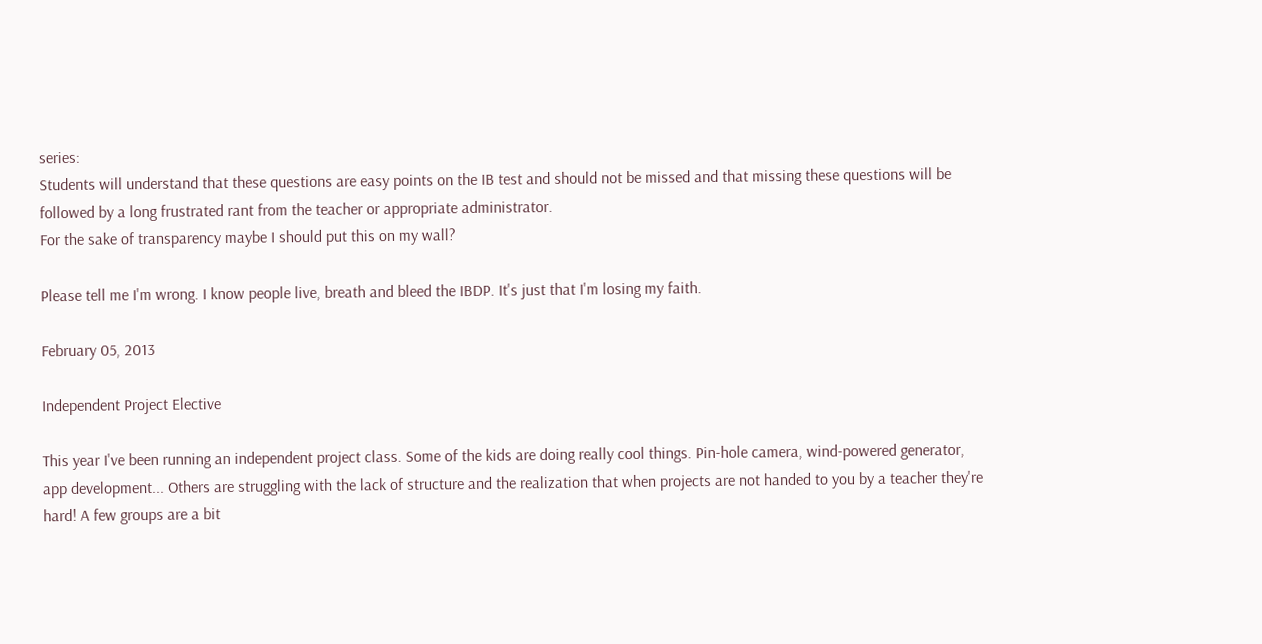series:
Students will understand that these questions are easy points on the IB test and should not be missed and that missing these questions will be followed by a long frustrated rant from the teacher or appropriate administrator.
For the sake of transparency maybe I should put this on my wall?

Please tell me I'm wrong. I know people live, breath and bleed the IBDP. It's just that I'm losing my faith.

February 05, 2013

Independent Project Elective

This year I've been running an independent project class. Some of the kids are doing really cool things. Pin-hole camera, wind-powered generator, app development... Others are struggling with the lack of structure and the realization that when projects are not handed to you by a teacher they're hard! A few groups are a bit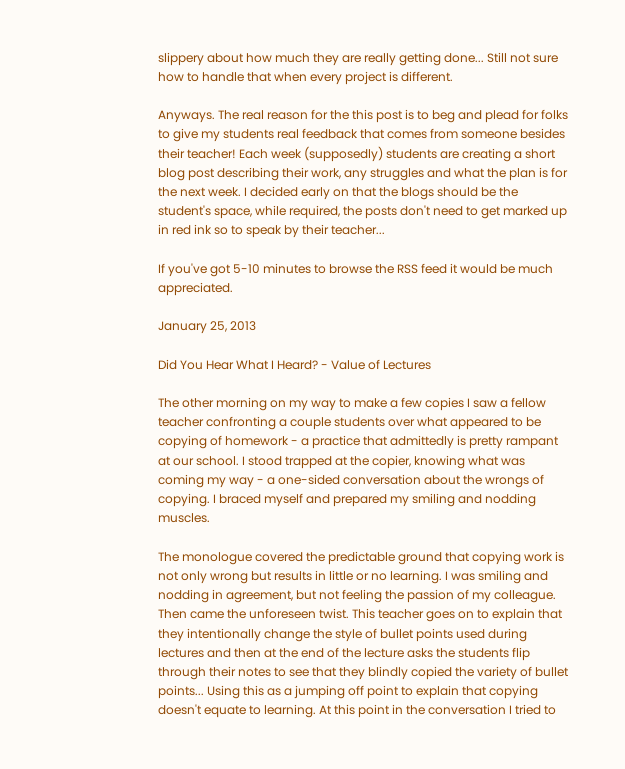slippery about how much they are really getting done... Still not sure how to handle that when every project is different.

Anyways. The real reason for the this post is to beg and plead for folks to give my students real feedback that comes from someone besides their teacher! Each week (supposedly) students are creating a short blog post describing their work, any struggles and what the plan is for the next week. I decided early on that the blogs should be the student's space, while required, the posts don't need to get marked up in red ink so to speak by their teacher...

If you've got 5-10 minutes to browse the RSS feed it would be much appreciated.

January 25, 2013

Did You Hear What I Heard? - Value of Lectures

The other morning on my way to make a few copies I saw a fellow teacher confronting a couple students over what appeared to be copying of homework - a practice that admittedly is pretty rampant at our school. I stood trapped at the copier, knowing what was coming my way - a one-sided conversation about the wrongs of copying. I braced myself and prepared my smiling and nodding muscles.

The monologue covered the predictable ground that copying work is not only wrong but results in little or no learning. I was smiling and nodding in agreement, but not feeling the passion of my colleague. Then came the unforeseen twist. This teacher goes on to explain that they intentionally change the style of bullet points used during lectures and then at the end of the lecture asks the students flip through their notes to see that they blindly copied the variety of bullet points... Using this as a jumping off point to explain that copying doesn't equate to learning. At this point in the conversation I tried to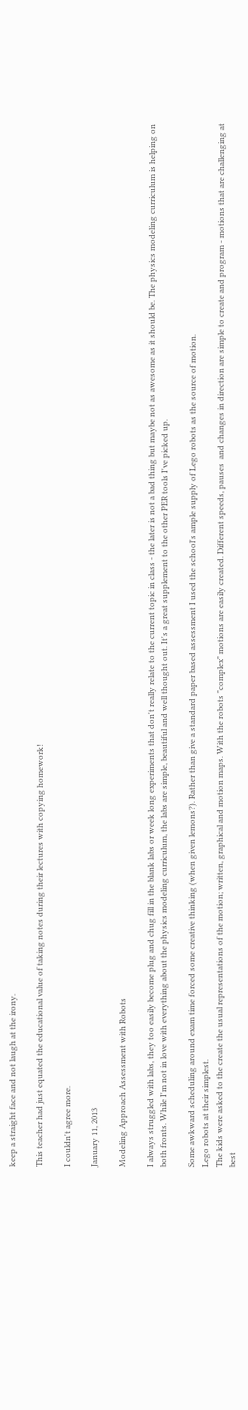keep a straight face and not laugh at the irony.

This teacher had just equated the educational value of taking notes during their lectures with copying homework!

I couldn't agree more.

January 11, 2013

Modeling Approach Assessment with Robots

I always struggled with labs, they too easily become plug and chug fill in the blank labs or week long experiments that don't really relate to the current topic in class - the later is not a bad thing but maybe not as awesome as it should be. The physics modeling curriculum is helping on both fronts. While I'm not in love with everything about the physics modeling curriculum, the labs are simple, beautiful and well thought out. It's a great supplement to the other PER tools I've picked up.

Some awkward scheduling around exam time forced some creative thinking (when given lemons?). Rather than give a standard paper based assessment I used the school's ample supply of Lego robots as the source of motion.
Lego robots at their simplest.
The kids were asked to the create the usual representations of the motion; written, graphical and motion maps. With the robots "complex" motions are easily created. Different speeds, pauses  and changes in direction are simple to create and program - motions that are challenging at best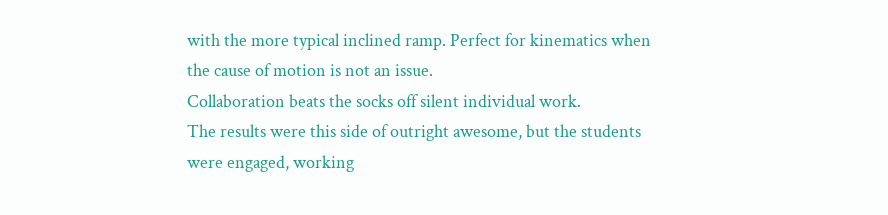with the more typical inclined ramp. Perfect for kinematics when the cause of motion is not an issue.
Collaboration beats the socks off silent individual work.
The results were this side of outright awesome, but the students were engaged, working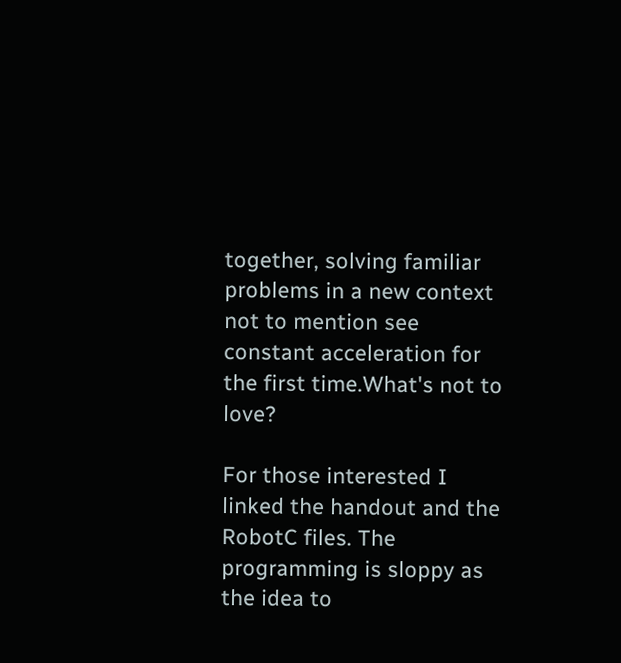together, solving familiar problems in a new context not to mention see constant acceleration for the first time.What's not to love?

For those interested I linked the handout and the RobotC files. The programming is sloppy as the idea to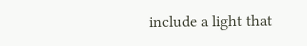include a light that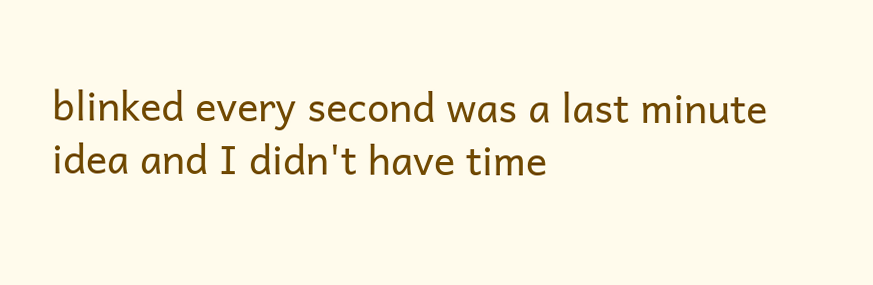blinked every second was a last minute idea and I didn't have time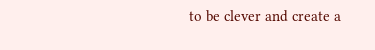to be clever and create a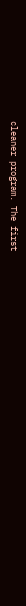cleaner program. The first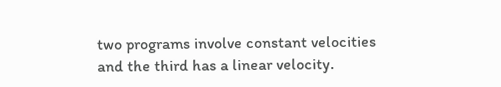two programs involve constant velocities and the third has a linear velocity.